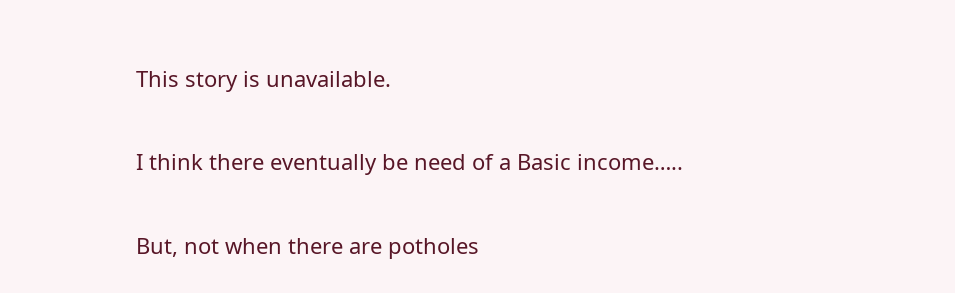This story is unavailable.

I think there eventually be need of a Basic income…..

But, not when there are potholes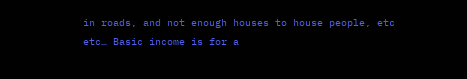in roads, and not enough houses to house people, etc etc… Basic income is for a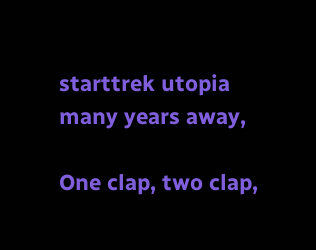starttrek utopia many years away,

One clap, two clap,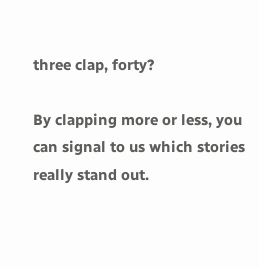three clap, forty?

By clapping more or less, you can signal to us which stories really stand out.